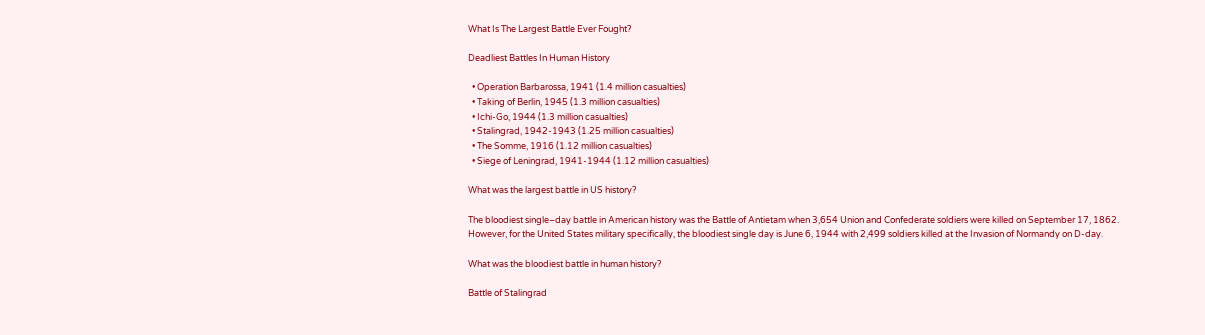What Is The Largest Battle Ever Fought?

Deadliest Battles In Human History

  • Operation Barbarossa, 1941 (1.4 million casualties)
  • Taking of Berlin, 1945 (1.3 million casualties)
  • Ichi-Go, 1944 (1.3 million casualties)
  • Stalingrad, 1942-1943 (1.25 million casualties)
  • The Somme, 1916 (1.12 million casualties)
  • Siege of Leningrad, 1941-1944 (1.12 million casualties)

What was the largest battle in US history?

The bloodiest single–day battle in American history was the Battle of Antietam when 3,654 Union and Confederate soldiers were killed on September 17, 1862. However, for the United States military specifically, the bloodiest single day is June 6, 1944 with 2,499 soldiers killed at the Invasion of Normandy on D-day.

What was the bloodiest battle in human history?

Battle of Stalingrad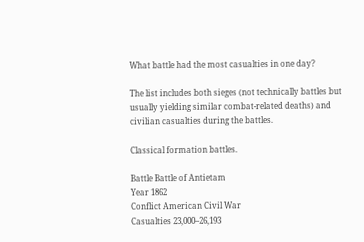What battle had the most casualties in one day?

The list includes both sieges (not technically battles but usually yielding similar combat-related deaths) and civilian casualties during the battles.

Classical formation battles.

Battle Battle of Antietam
Year 1862
Conflict American Civil War
Casualties 23,000–26,193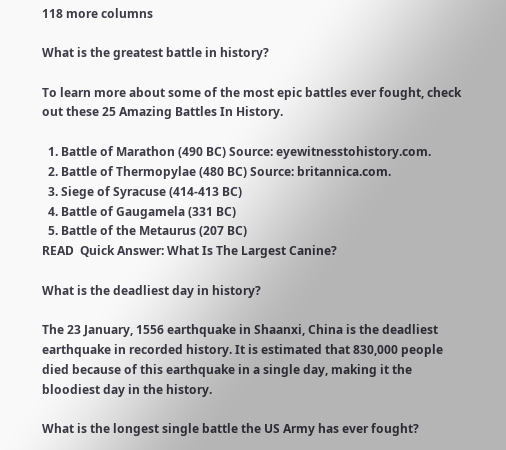118 more columns

What is the greatest battle in history?

To learn more about some of the most epic battles ever fought, check out these 25 Amazing Battles In History.

  1. Battle of Marathon (490 BC) Source: eyewitnesstohistory.com.
  2. Battle of Thermopylae (480 BC) Source: britannica.com.
  3. Siege of Syracuse (414-413 BC)
  4. Battle of Gaugamela (331 BC)
  5. Battle of the Metaurus (207 BC)
READ  Quick Answer: What Is The Largest Canine?

What is the deadliest day in history?

The 23 January, 1556 earthquake in Shaanxi, China is the deadliest earthquake in recorded history. It is estimated that 830,000 people died because of this earthquake in a single day, making it the bloodiest day in the history.

What is the longest single battle the US Army has ever fought?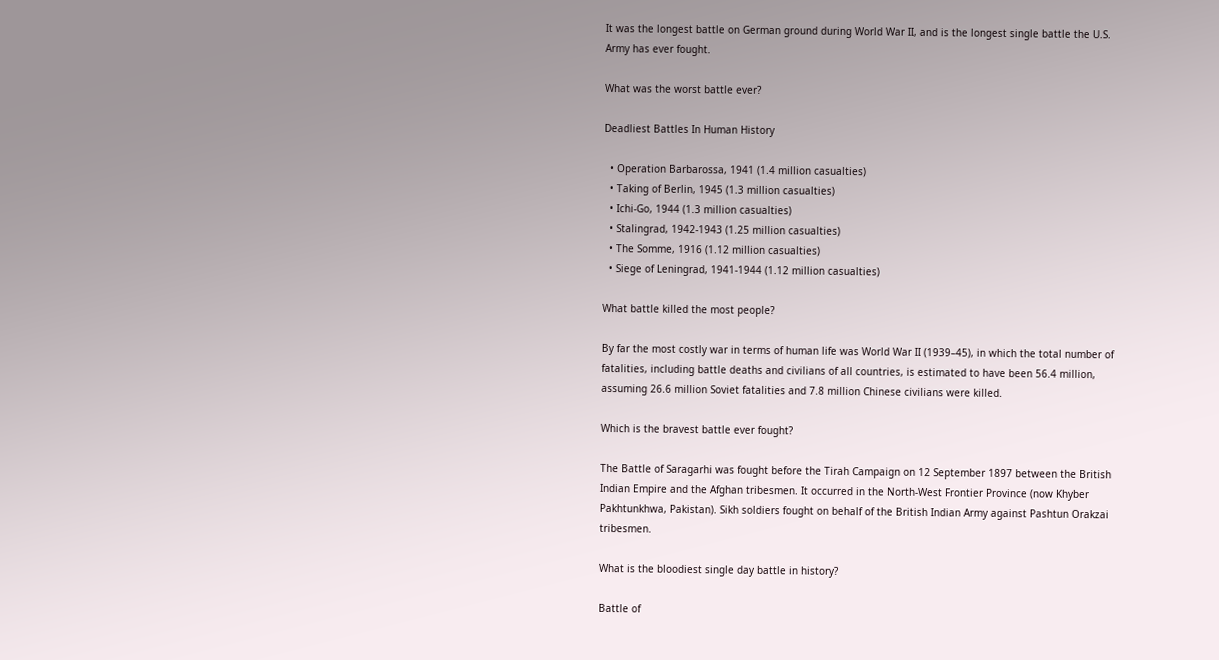It was the longest battle on German ground during World War II, and is the longest single battle the U.S. Army has ever fought.

What was the worst battle ever?

Deadliest Battles In Human History

  • Operation Barbarossa, 1941 (1.4 million casualties)
  • Taking of Berlin, 1945 (1.3 million casualties)
  • Ichi-Go, 1944 (1.3 million casualties)
  • Stalingrad, 1942-1943 (1.25 million casualties)
  • The Somme, 1916 (1.12 million casualties)
  • Siege of Leningrad, 1941-1944 (1.12 million casualties)

What battle killed the most people?

By far the most costly war in terms of human life was World War II (1939–45), in which the total number of fatalities, including battle deaths and civilians of all countries, is estimated to have been 56.4 million, assuming 26.6 million Soviet fatalities and 7.8 million Chinese civilians were killed.

Which is the bravest battle ever fought?

The Battle of Saragarhi was fought before the Tirah Campaign on 12 September 1897 between the British Indian Empire and the Afghan tribesmen. It occurred in the North-West Frontier Province (now Khyber Pakhtunkhwa, Pakistan). Sikh soldiers fought on behalf of the British Indian Army against Pashtun Orakzai tribesmen.

What is the bloodiest single day battle in history?

Battle of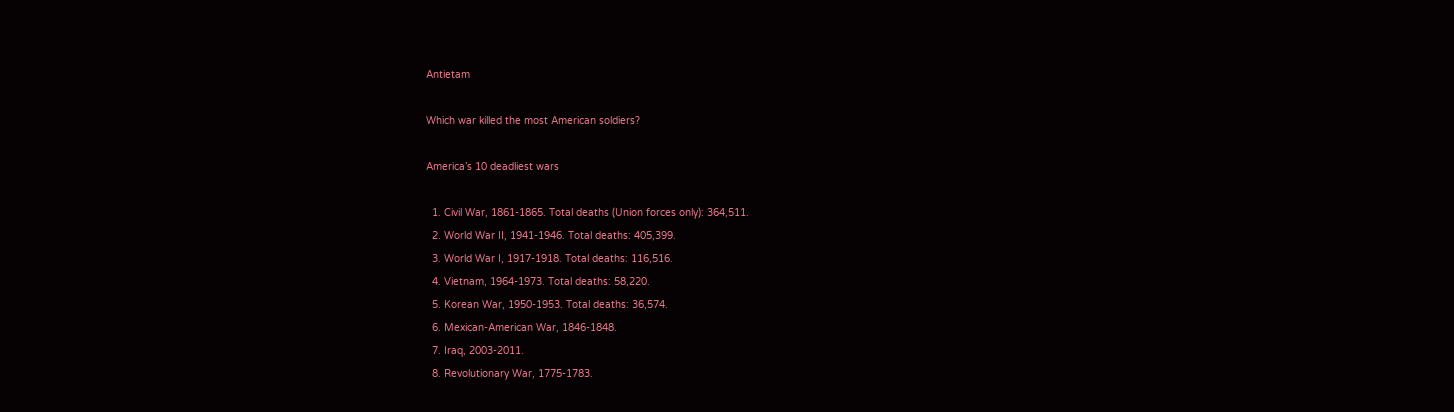Antietam

Which war killed the most American soldiers?

America’s 10 deadliest wars

  1. Civil War, 1861-1865. Total deaths (Union forces only): 364,511.
  2. World War II, 1941-1946. Total deaths: 405,399.
  3. World War I, 1917-1918. Total deaths: 116,516.
  4. Vietnam, 1964-1973. Total deaths: 58,220.
  5. Korean War, 1950-1953. Total deaths: 36,574.
  6. Mexican-American War, 1846-1848.
  7. Iraq, 2003-2011.
  8. Revolutionary War, 1775-1783.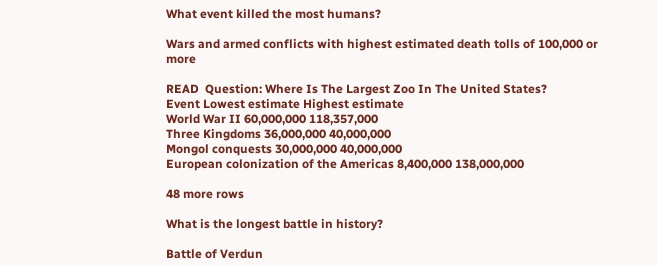What event killed the most humans?

Wars and armed conflicts with highest estimated death tolls of 100,000 or more

READ  Question: Where Is The Largest Zoo In The United States?
Event Lowest estimate Highest estimate
World War II 60,000,000 118,357,000
Three Kingdoms 36,000,000 40,000,000
Mongol conquests 30,000,000 40,000,000
European colonization of the Americas 8,400,000 138,000,000

48 more rows

What is the longest battle in history?

Battle of Verdun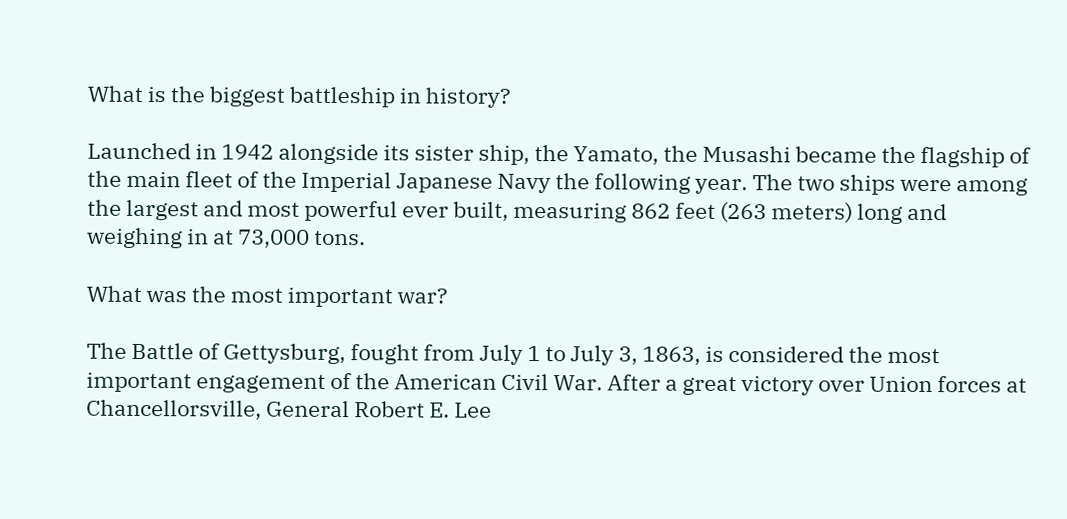What is the biggest battleship in history?

Launched in 1942 alongside its sister ship, the Yamato, the Musashi became the flagship of the main fleet of the Imperial Japanese Navy the following year. The two ships were among the largest and most powerful ever built, measuring 862 feet (263 meters) long and weighing in at 73,000 tons.

What was the most important war?

The Battle of Gettysburg, fought from July 1 to July 3, 1863, is considered the most important engagement of the American Civil War. After a great victory over Union forces at Chancellorsville, General Robert E. Lee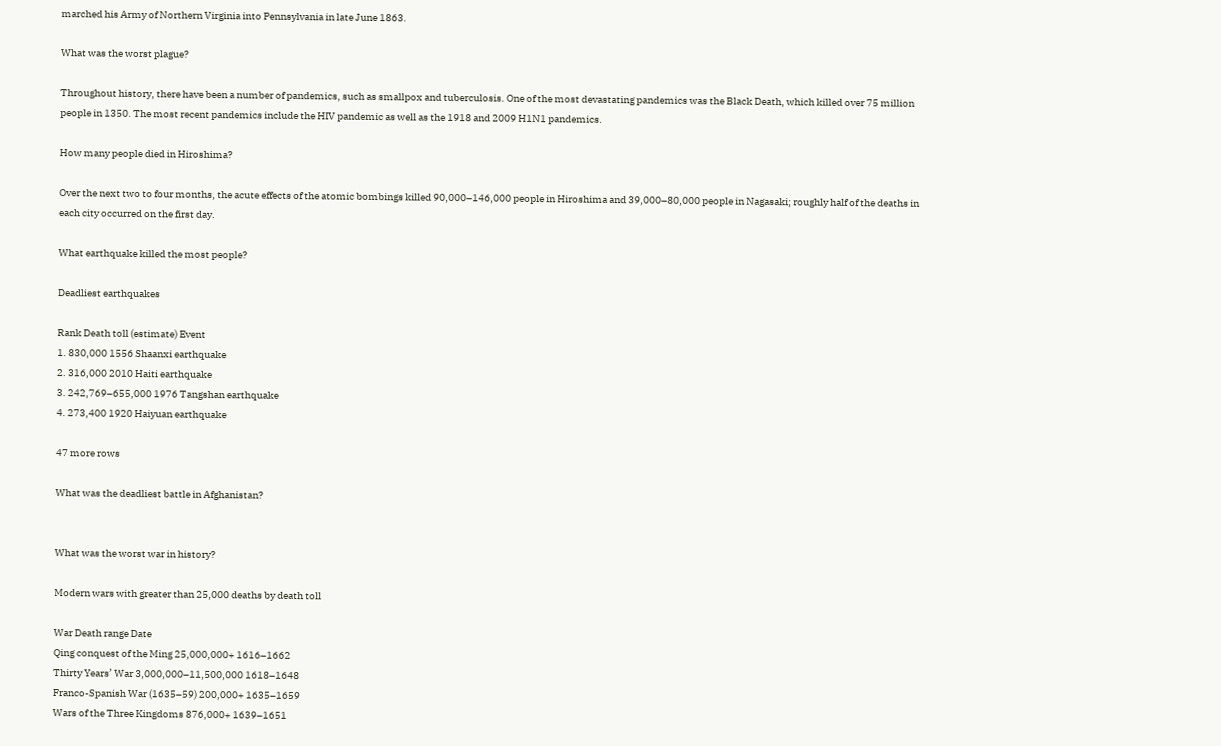marched his Army of Northern Virginia into Pennsylvania in late June 1863.

What was the worst plague?

Throughout history, there have been a number of pandemics, such as smallpox and tuberculosis. One of the most devastating pandemics was the Black Death, which killed over 75 million people in 1350. The most recent pandemics include the HIV pandemic as well as the 1918 and 2009 H1N1 pandemics.

How many people died in Hiroshima?

Over the next two to four months, the acute effects of the atomic bombings killed 90,000–146,000 people in Hiroshima and 39,000–80,000 people in Nagasaki; roughly half of the deaths in each city occurred on the first day.

What earthquake killed the most people?

Deadliest earthquakes

Rank Death toll (estimate) Event
1. 830,000 1556 Shaanxi earthquake
2. 316,000 2010 Haiti earthquake
3. 242,769–655,000 1976 Tangshan earthquake
4. 273,400 1920 Haiyuan earthquake

47 more rows

What was the deadliest battle in Afghanistan?


What was the worst war in history?

Modern wars with greater than 25,000 deaths by death toll

War Death range Date
Qing conquest of the Ming 25,000,000+ 1616–1662
Thirty Years’ War 3,000,000–11,500,000 1618–1648
Franco-Spanish War (1635–59) 200,000+ 1635–1659
Wars of the Three Kingdoms 876,000+ 1639–1651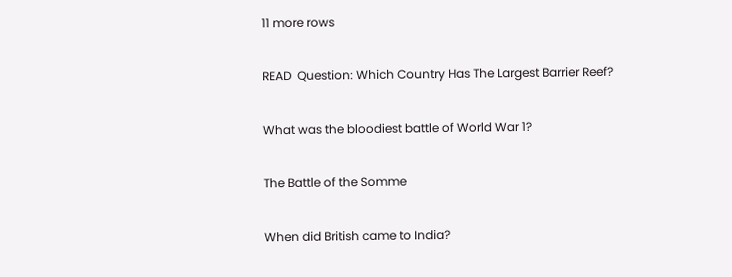11 more rows

READ  Question: Which Country Has The Largest Barrier Reef?

What was the bloodiest battle of World War 1?

The Battle of the Somme

When did British came to India?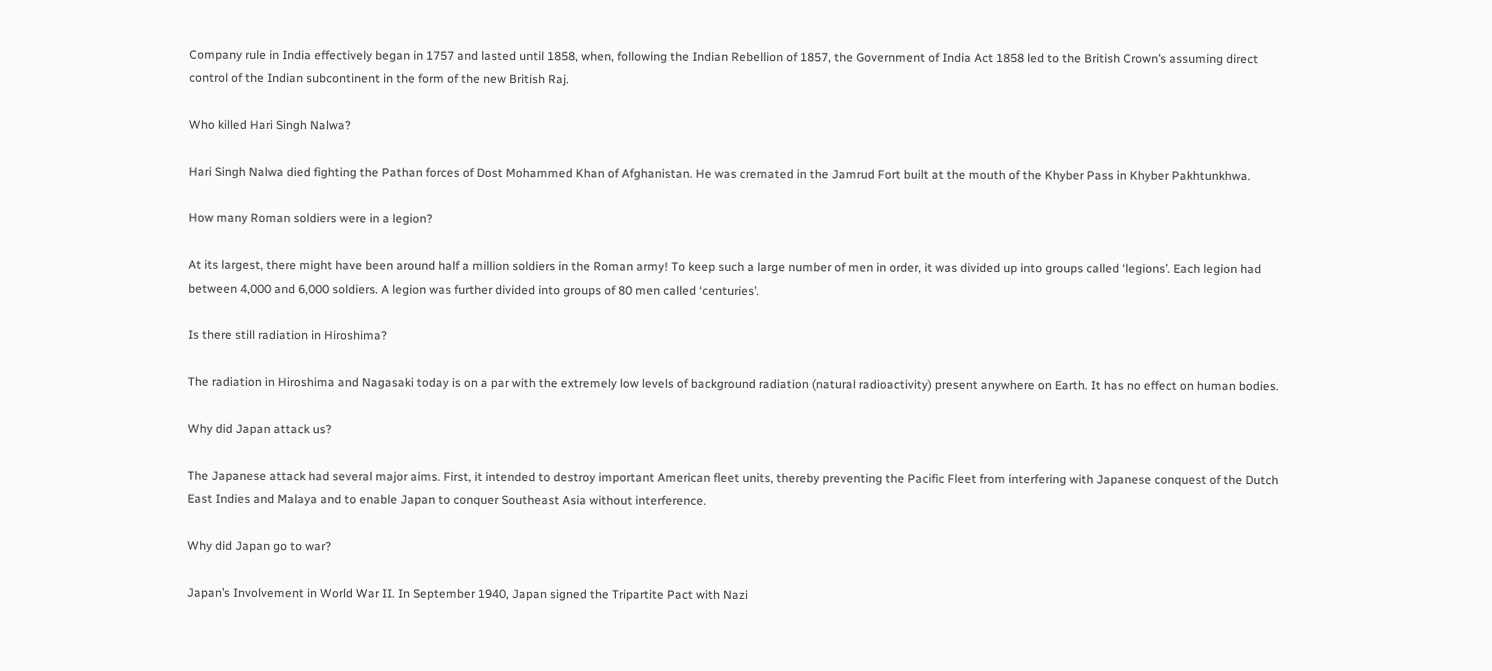Company rule in India effectively began in 1757 and lasted until 1858, when, following the Indian Rebellion of 1857, the Government of India Act 1858 led to the British Crown’s assuming direct control of the Indian subcontinent in the form of the new British Raj.

Who killed Hari Singh Nalwa?

Hari Singh Nalwa died fighting the Pathan forces of Dost Mohammed Khan of Afghanistan. He was cremated in the Jamrud Fort built at the mouth of the Khyber Pass in Khyber Pakhtunkhwa.

How many Roman soldiers were in a legion?

At its largest, there might have been around half a million soldiers in the Roman army! To keep such a large number of men in order, it was divided up into groups called ‘legions’. Each legion had between 4,000 and 6,000 soldiers. A legion was further divided into groups of 80 men called ‘centuries’.

Is there still radiation in Hiroshima?

The radiation in Hiroshima and Nagasaki today is on a par with the extremely low levels of background radiation (natural radioactivity) present anywhere on Earth. It has no effect on human bodies.

Why did Japan attack us?

The Japanese attack had several major aims. First, it intended to destroy important American fleet units, thereby preventing the Pacific Fleet from interfering with Japanese conquest of the Dutch East Indies and Malaya and to enable Japan to conquer Southeast Asia without interference.

Why did Japan go to war?

Japan’s Involvement in World War II. In September 1940, Japan signed the Tripartite Pact with Nazi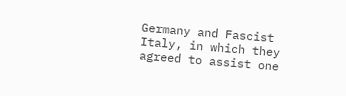Germany and Fascist Italy, in which they agreed to assist one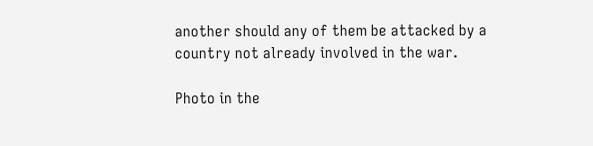another should any of them be attacked by a country not already involved in the war.

Photo in the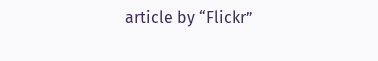article by “Flickr”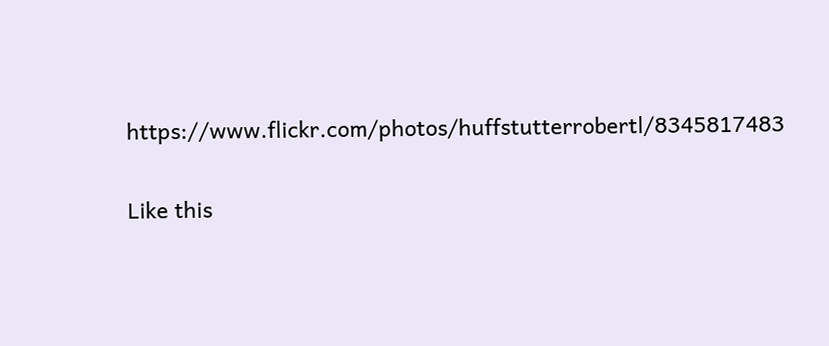https://www.flickr.com/photos/huffstutterrobertl/8345817483

Like this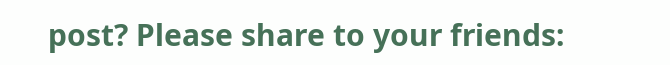post? Please share to your friends: